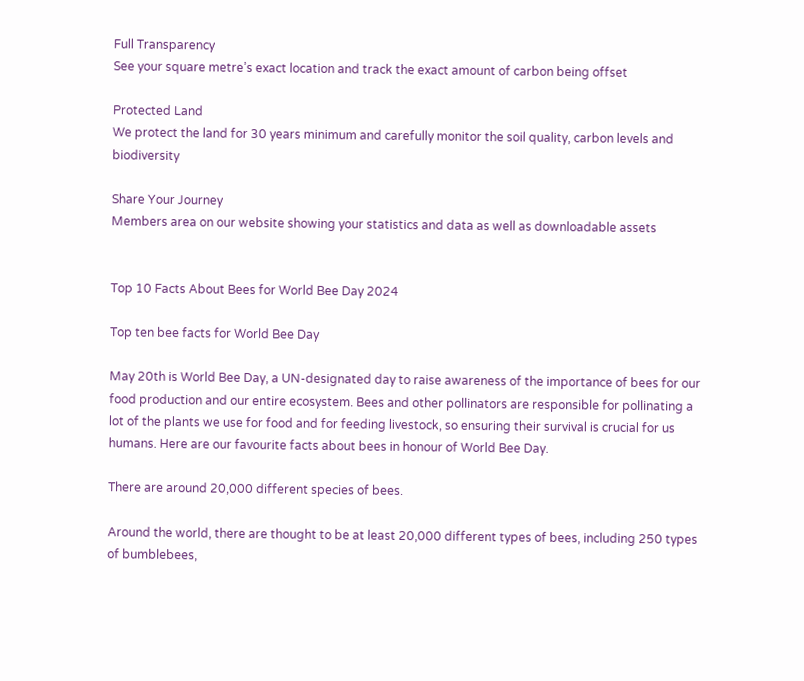Full Transparency
See your square metre’s exact location and track the exact amount of carbon being offset

Protected Land
We protect the land for 30 years minimum and carefully monitor the soil quality, carbon levels and biodiversity

Share Your Journey
Members area on our website showing your statistics and data as well as downloadable assets


Top 10 Facts About Bees for World Bee Day 2024

Top ten bee facts for World Bee Day

May 20th is World Bee Day, a UN-designated day to raise awareness of the importance of bees for our food production and our entire ecosystem. Bees and other pollinators are responsible for pollinating a lot of the plants we use for food and for feeding livestock, so ensuring their survival is crucial for us humans. Here are our favourite facts about bees in honour of World Bee Day.

There are around 20,000 different species of bees.

Around the world, there are thought to be at least 20,000 different types of bees, including 250 types of bumblebees,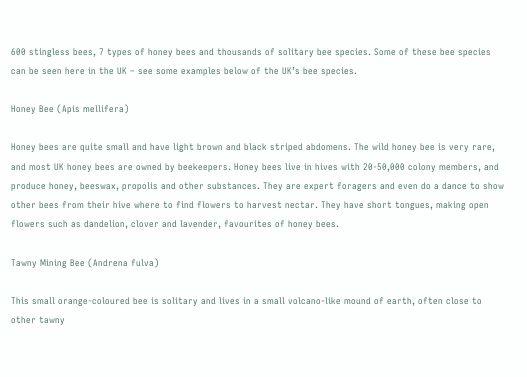600 stingless bees, 7 types of honey bees and thousands of solitary bee species. Some of these bee species can be seen here in the UK – see some examples below of the UK’s bee species.

Honey Bee (Apis mellifera)

Honey bees are quite small and have light brown and black striped abdomens. The wild honey bee is very rare, and most UK honey bees are owned by beekeepers. Honey bees live in hives with 20-50,000 colony members, and produce honey, beeswax, propolis and other substances. They are expert foragers and even do a dance to show other bees from their hive where to find flowers to harvest nectar. They have short tongues, making open flowers such as dandelion, clover and lavender, favourites of honey bees.

Tawny Mining Bee (Andrena fulva)

This small orange-coloured bee is solitary and lives in a small volcano-like mound of earth, often close to other tawny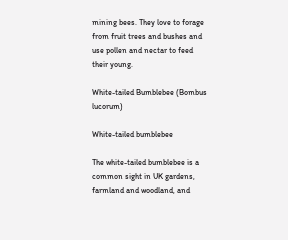mining bees. They love to forage from fruit trees and bushes and use pollen and nectar to feed their young.

White-tailed Bumblebee (Bombus lucorum)

White-tailed bumblebee

The white-tailed bumblebee is a common sight in UK gardens, farmland and woodland, and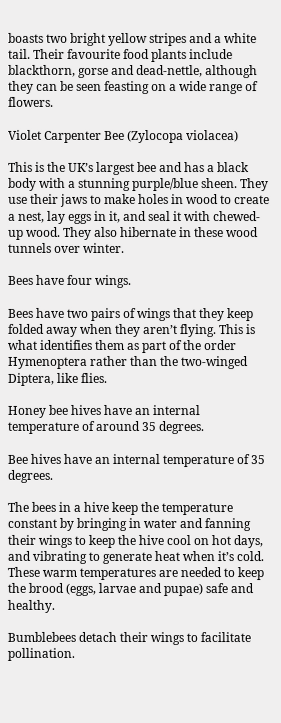boasts two bright yellow stripes and a white tail. Their favourite food plants include blackthorn, gorse and dead-nettle, although they can be seen feasting on a wide range of flowers.

Violet Carpenter Bee (Zylocopa violacea)

This is the UK’s largest bee and has a black body with a stunning purple/blue sheen. They use their jaws to make holes in wood to create a nest, lay eggs in it, and seal it with chewed-up wood. They also hibernate in these wood tunnels over winter.

Bees have four wings.

Bees have two pairs of wings that they keep folded away when they aren’t flying. This is what identifies them as part of the order Hymenoptera rather than the two-winged Diptera, like flies.

Honey bee hives have an internal temperature of around 35 degrees.

Bee hives have an internal temperature of 35 degrees.

The bees in a hive keep the temperature constant by bringing in water and fanning their wings to keep the hive cool on hot days, and vibrating to generate heat when it’s cold. These warm temperatures are needed to keep the brood (eggs, larvae and pupae) safe and healthy.

Bumblebees detach their wings to facilitate pollination.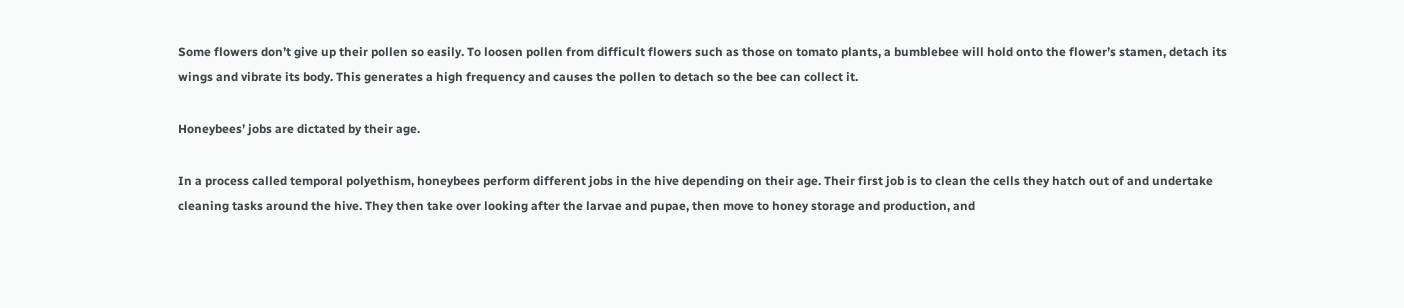Some flowers don’t give up their pollen so easily. To loosen pollen from difficult flowers such as those on tomato plants, a bumblebee will hold onto the flower’s stamen, detach its wings and vibrate its body. This generates a high frequency and causes the pollen to detach so the bee can collect it.

Honeybees’ jobs are dictated by their age.

In a process called temporal polyethism, honeybees perform different jobs in the hive depending on their age. Their first job is to clean the cells they hatch out of and undertake cleaning tasks around the hive. They then take over looking after the larvae and pupae, then move to honey storage and production, and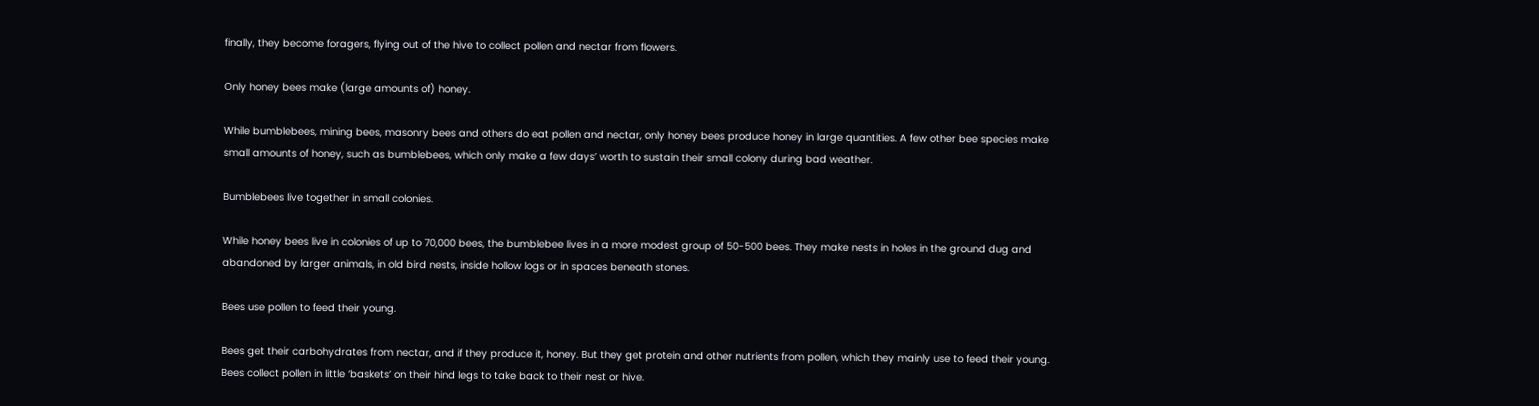finally, they become foragers, flying out of the hive to collect pollen and nectar from flowers.

Only honey bees make (large amounts of) honey.

While bumblebees, mining bees, masonry bees and others do eat pollen and nectar, only honey bees produce honey in large quantities. A few other bee species make small amounts of honey, such as bumblebees, which only make a few days’ worth to sustain their small colony during bad weather.

Bumblebees live together in small colonies.

While honey bees live in colonies of up to 70,000 bees, the bumblebee lives in a more modest group of 50-500 bees. They make nests in holes in the ground dug and abandoned by larger animals, in old bird nests, inside hollow logs or in spaces beneath stones.

Bees use pollen to feed their young.

Bees get their carbohydrates from nectar, and if they produce it, honey. But they get protein and other nutrients from pollen, which they mainly use to feed their young. Bees collect pollen in little ‘baskets’ on their hind legs to take back to their nest or hive.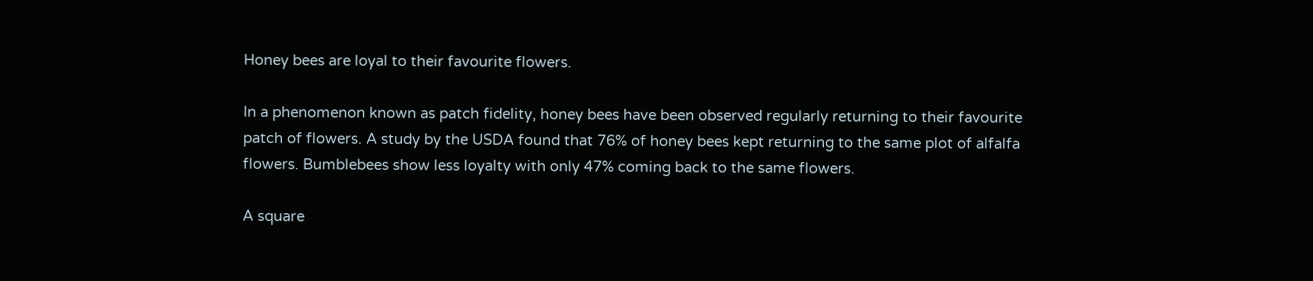Honey bees are loyal to their favourite flowers.

In a phenomenon known as patch fidelity, honey bees have been observed regularly returning to their favourite patch of flowers. A study by the USDA found that 76% of honey bees kept returning to the same plot of alfalfa flowers. Bumblebees show less loyalty with only 47% coming back to the same flowers.

A square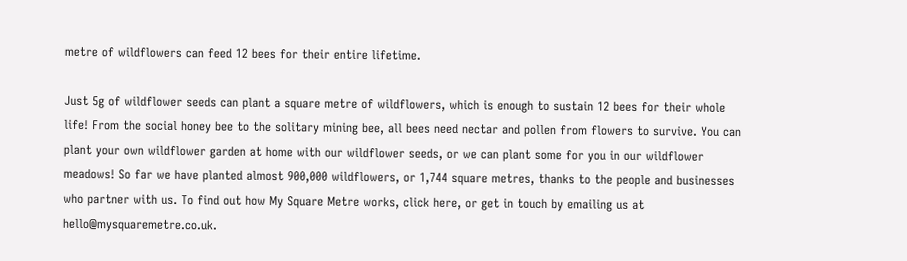metre of wildflowers can feed 12 bees for their entire lifetime.

Just 5g of wildflower seeds can plant a square metre of wildflowers, which is enough to sustain 12 bees for their whole life! From the social honey bee to the solitary mining bee, all bees need nectar and pollen from flowers to survive. You can plant your own wildflower garden at home with our wildflower seeds, or we can plant some for you in our wildflower meadows! So far we have planted almost 900,000 wildflowers, or 1,744 square metres, thanks to the people and businesses who partner with us. To find out how My Square Metre works, click here, or get in touch by emailing us at hello@mysquaremetre.co.uk.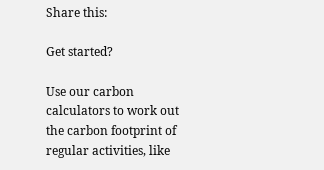Share this:

Get started?

Use our carbon calculators to work out the carbon footprint of regular activities, like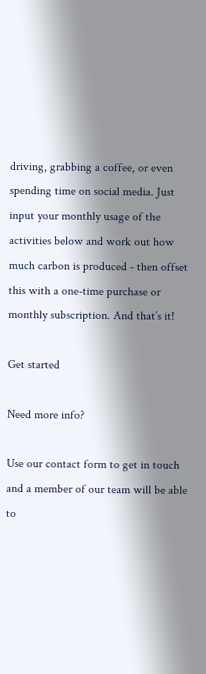driving, grabbing a coffee, or even spending time on social media. Just input your monthly usage of the activities below and work out how much carbon is produced - then offset this with a one-time purchase or monthly subscription. And that’s it!

Get started

Need more info?

Use our contact form to get in touch and a member of our team will be able to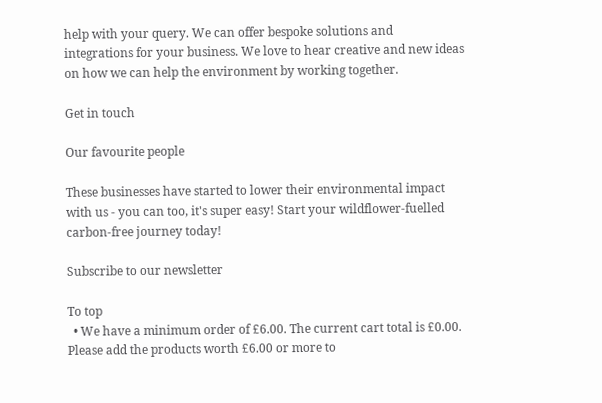help with your query. We can offer bespoke solutions and integrations for your business. We love to hear creative and new ideas on how we can help the environment by working together.

Get in touch

Our favourite people

These businesses have started to lower their environmental impact with us - you can too, it's super easy! Start your wildflower-fuelled carbon-free journey today!

Subscribe to our newsletter

To top
  • We have a minimum order of £6.00. The current cart total is £0.00. Please add the products worth £6.00 or more to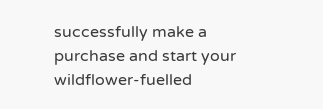successfully make a purchase and start your wildflower-fuelled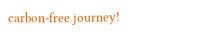carbon-free journey!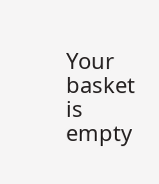Your basket is empty